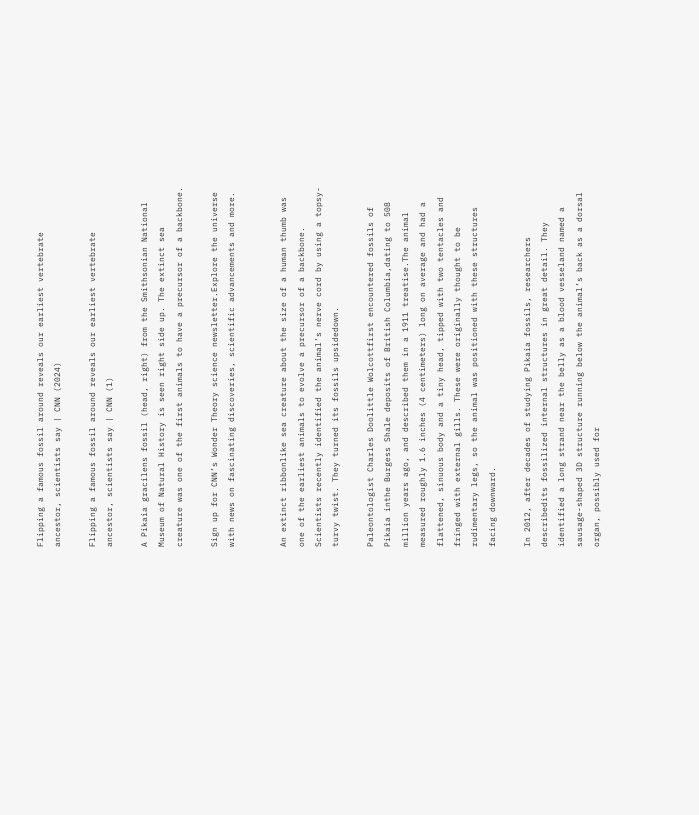Flipping a famous fossil around reveals our earliest vertebrate ancestor, scientists say | CNN (2024)

Flipping a famous fossil around reveals our earliest vertebrate ancestor, scientists say | CNN (1)

A Pikaia gracilens fossil (head, right) from the Smithsonian National Museum of Natural History is seen right side up. The extinct sea creature was one of the first animals to have a precursor of a backbone.

Sign up for CNN’s Wonder Theory science newsletter.Explore the universe with news on fascinating discoveries, scientific advancements and more.


An extinct ribbonlike sea creature about the size of a human thumb was one of the earliest animals to evolve a precursor of a backbone. Scientists recently identified the animal’s nerve cord by using a topsy-turvy twist. They turned its fossils upsidedown.

Paleontologist Charles Doolittle Wolcottfirst encountered fossils of Pikaia inthe Burgess Shale deposits of British Columbia,dating to 508 million years ago, and described them in a 1911 treatise.The animal measured roughly 1.6 inches (4 centimeters) long on average and had a flattened, sinuous body and a tiny head, tipped with two tentacles and fringed with external gills. These were originally thought to be rudimentary legs, so the animal was positioned with these structures facing downward.

In 2012, after decades of studying Pikaia fossils, researchers describedits fossilized internal structures in great detail. They identified a long strand near the belly as a blood vesseland named a sausage-shaped 3D structure running below the animal’s back as a dorsal organ, possibly used for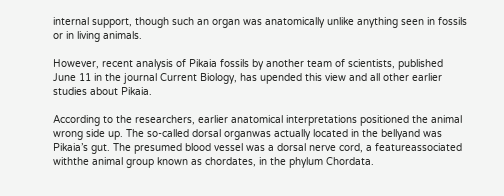internal support, though such an organ was anatomically unlike anything seen in fossils or in living animals.

However, recent analysis of Pikaia fossils by another team of scientists, published June 11 in the journal Current Biology, has upended this view and all other earlier studies about Pikaia.

According to the researchers, earlier anatomical interpretations positioned the animal wrong side up. The so-called dorsal organwas actually located in the bellyand was Pikaia’s gut. The presumed blood vessel was a dorsal nerve cord, a featureassociated withthe animal group known as chordates, in the phylum Chordata.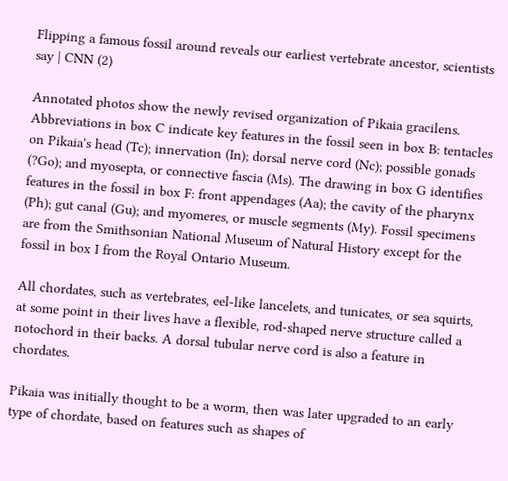Flipping a famous fossil around reveals our earliest vertebrate ancestor, scientists say | CNN (2)

Annotated photos show the newly revised organization of Pikaia gracilens. Abbreviations in box C indicate key features in the fossil seen in box B: tentacles on Pikaia's head (Tc); innervation (In); dorsal nerve cord (Nc); possible gonads (?Go); and myosepta, or connective fascia (Ms). The drawing in box G identifies features in the fossil in box F: front appendages (Aa); the cavity of the pharynx (Ph); gut canal (Gu); and myomeres, or muscle segments (My). Fossil specimens are from the Smithsonian National Museum of Natural History except for the fossil in box I from the Royal Ontario Museum.

All chordates, such as vertebrates, eel-like lancelets, and tunicates, or sea squirts, at some point in their lives have a flexible, rod-shaped nerve structure called a notochord in their backs. A dorsal tubular nerve cord is also a feature in chordates.

Pikaia was initially thought to be a worm, then was later upgraded to an early type of chordate, based on features such as shapes of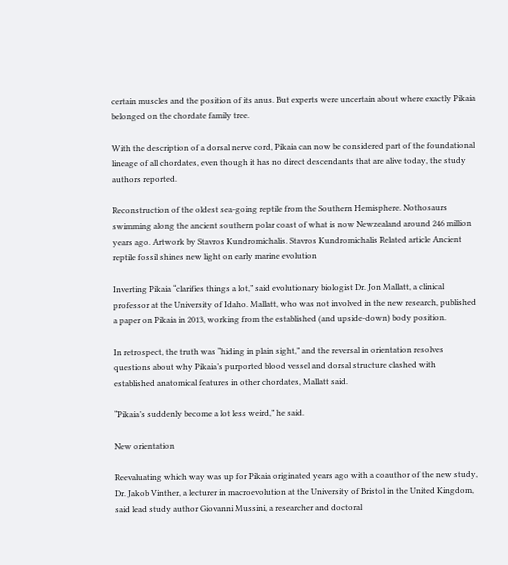certain muscles and the position of its anus. But experts were uncertain about where exactly Pikaia belonged on the chordate family tree.

With the description of a dorsal nerve cord, Pikaia can now be considered part of the foundational lineage of all chordates, even though it has no direct descendants that are alive today, the study authors reported.

Reconstruction of the oldest sea-going reptile from the Southern Hemisphere. Nothosaurs swimming along the ancient southern polar coast of what is now Newzealand around 246 million years ago. Artwork by Stavros Kundromichalis. Stavros Kundromichalis Related article Ancient reptile fossil shines new light on early marine evolution

Inverting Pikaia “clarifies things a lot,” said evolutionary biologist Dr. Jon Mallatt, a clinical professor at the University of Idaho. Mallatt, who was not involved in the new research, published a paper on Pikaia in 2013, working from the established (and upside-down) body position.

In retrospect, the truth was “hiding in plain sight,” and the reversal in orientation resolves questions about why Pikaia’s purported blood vessel and dorsal structure clashed with established anatomical features in other chordates, Mallatt said.

“Pikaia’s suddenly become a lot less weird,” he said.

New orientation

Reevaluating which way was up for Pikaia originated years ago with a coauthor of the new study, Dr. Jakob Vinther, a lecturer in macroevolution at the University of Bristol in the United Kingdom, said lead study author Giovanni Mussini, a researcher and doctoral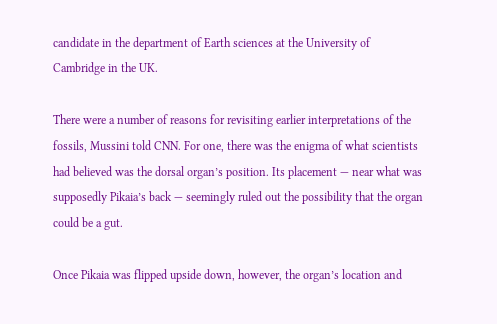candidate in the department of Earth sciences at the University of Cambridge in the UK.

There were a number of reasons for revisiting earlier interpretations of the fossils, Mussini told CNN. For one, there was the enigma of what scientists had believed was the dorsal organ’s position. Its placement — near what was supposedly Pikaia’s back — seemingly ruled out the possibility that the organ could be a gut.

Once Pikaia was flipped upside down, however, the organ’s location and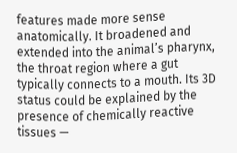features made more sense anatomically. It broadened and extended into the animal’s pharynx, the throat region where a gut typically connects to a mouth. Its 3D status could be explained by the presence of chemically reactive tissues —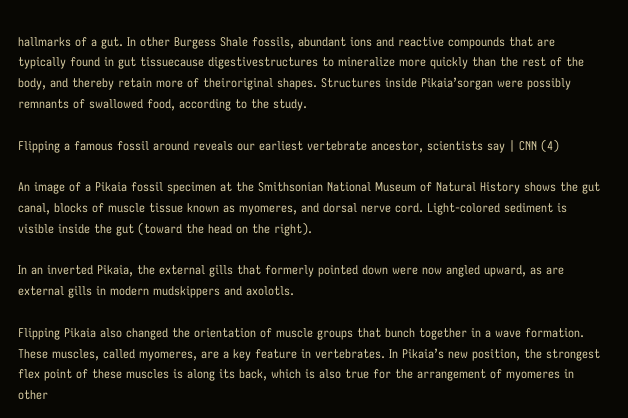hallmarks of a gut. In other Burgess Shale fossils, abundant ions and reactive compounds that are typically found in gut tissuecause digestivestructures to mineralize more quickly than the rest of the body, and thereby retain more of theiroriginal shapes. Structures inside Pikaia’sorgan were possibly remnants of swallowed food, according to the study.

Flipping a famous fossil around reveals our earliest vertebrate ancestor, scientists say | CNN (4)

An image of a Pikaia fossil specimen at the Smithsonian National Museum of Natural History shows the gut canal, blocks of muscle tissue known as myomeres, and dorsal nerve cord. Light-colored sediment is visible inside the gut (toward the head on the right).

In an inverted Pikaia, the external gills that formerly pointed down were now angled upward, as are external gills in modern mudskippers and axolotls.

Flipping Pikaia also changed the orientation of muscle groups that bunch together in a wave formation. These muscles, called myomeres, are a key feature in vertebrates. In Pikaia’s new position, the strongest flex point of these muscles is along its back, which is also true for the arrangement of myomeres in other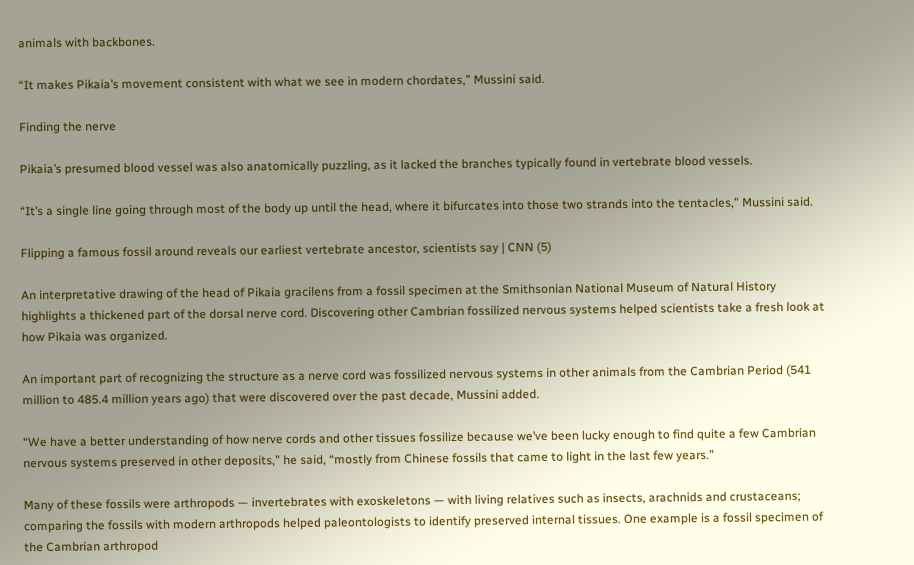animals with backbones.

“It makes Pikaia’s movement consistent with what we see in modern chordates,” Mussini said.

Finding the nerve

Pikaia’s presumed blood vessel was also anatomically puzzling, as it lacked the branches typically found in vertebrate blood vessels.

“It’s a single line going through most of the body up until the head, where it bifurcates into those two strands into the tentacles,” Mussini said.

Flipping a famous fossil around reveals our earliest vertebrate ancestor, scientists say | CNN (5)

An interpretative drawing of the head of Pikaia gracilens from a fossil specimen at the Smithsonian National Museum of Natural History highlights a thickened part of the dorsal nerve cord. Discovering other Cambrian fossilized nervous systems helped scientists take a fresh look at how Pikaia was organized.

An important part of recognizing the structure as a nerve cord was fossilized nervous systems in other animals from the Cambrian Period (541 million to 485.4 million years ago) that were discovered over the past decade, Mussini added.

“We have a better understanding of how nerve cords and other tissues fossilize because we’ve been lucky enough to find quite a few Cambrian nervous systems preserved in other deposits,” he said, “mostly from Chinese fossils that came to light in the last few years.”

Many of these fossils were arthropods — invertebrates with exoskeletons — with living relatives such as insects, arachnids and crustaceans; comparing the fossils with modern arthropods helped paleontologists to identify preserved internal tissues. One example is a fossil specimen of the Cambrian arthropod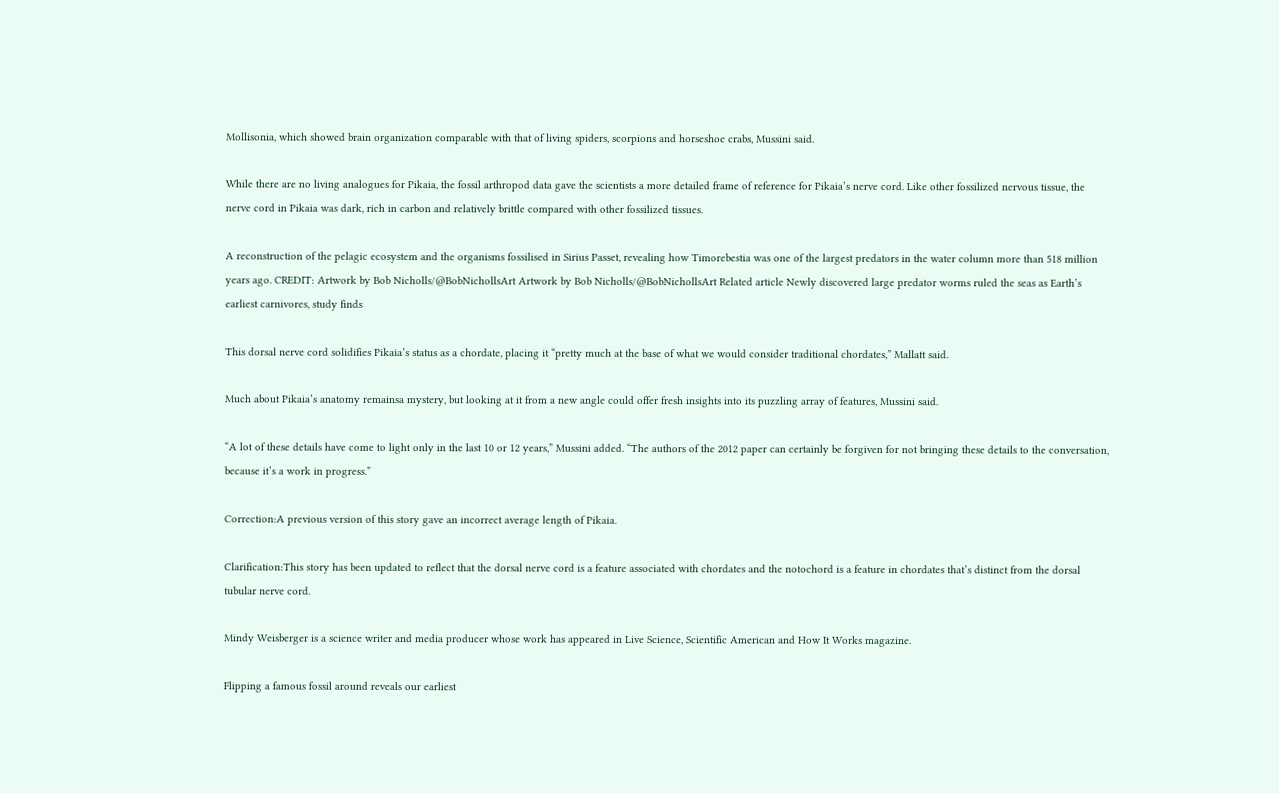Mollisonia, which showed brain organization comparable with that of living spiders, scorpions and horseshoe crabs, Mussini said.

While there are no living analogues for Pikaia, the fossil arthropod data gave the scientists a more detailed frame of reference for Pikaia’s nerve cord. Like other fossilized nervous tissue, the nerve cord in Pikaia was dark, rich in carbon and relatively brittle compared with other fossilized tissues.

A reconstruction of the pelagic ecosystem and the organisms fossilised in Sirius Passet, revealing how Timorebestia was one of the largest predators in the water column more than 518 million years ago. CREDIT: Artwork by Bob Nicholls/@BobNichollsArt Artwork by Bob Nicholls/@BobNichollsArt Related article Newly discovered large predator worms ruled the seas as Earth’s earliest carnivores, study finds

This dorsal nerve cord solidifies Pikaia’s status as a chordate, placing it “pretty much at the base of what we would consider traditional chordates,” Mallatt said.

Much about Pikaia’s anatomy remainsa mystery, but looking at it from a new angle could offer fresh insights into its puzzling array of features, Mussini said.

“A lot of these details have come to light only in the last 10 or 12 years,” Mussini added. “The authors of the 2012 paper can certainly be forgiven for not bringing these details to the conversation, because it’s a work in progress.”

Correction:A previous version of this story gave an incorrect average length of Pikaia.

Clarification:This story has been updated to reflect that the dorsal nerve cord is a feature associated with chordates and the notochord is a feature in chordates that’s distinct from the dorsal tubular nerve cord.

Mindy Weisberger is a science writer and media producer whose work has appeared in Live Science, Scientific American and How It Works magazine.

Flipping a famous fossil around reveals our earliest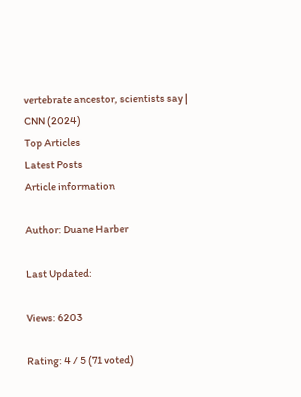vertebrate ancestor, scientists say | CNN (2024)
Top Articles
Latest Posts
Article information

Author: Duane Harber

Last Updated:

Views: 6203

Rating: 4 / 5 (71 voted)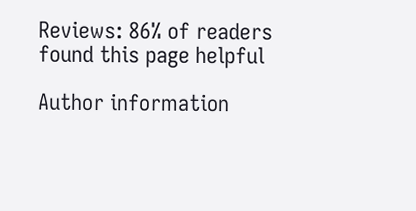Reviews: 86% of readers found this page helpful

Author information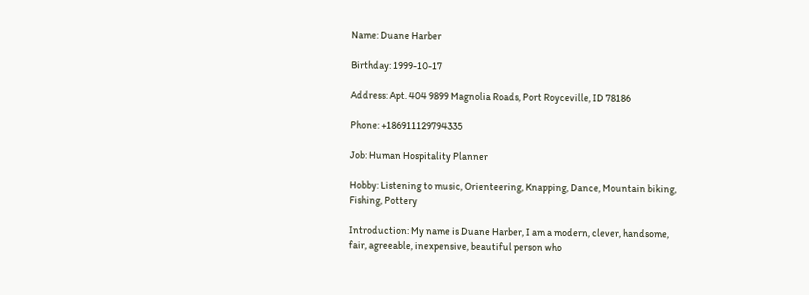Name: Duane Harber

Birthday: 1999-10-17

Address: Apt. 404 9899 Magnolia Roads, Port Royceville, ID 78186

Phone: +186911129794335

Job: Human Hospitality Planner

Hobby: Listening to music, Orienteering, Knapping, Dance, Mountain biking, Fishing, Pottery

Introduction: My name is Duane Harber, I am a modern, clever, handsome, fair, agreeable, inexpensive, beautiful person who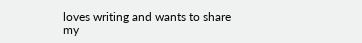loves writing and wants to share my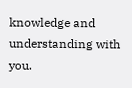knowledge and understanding with you.